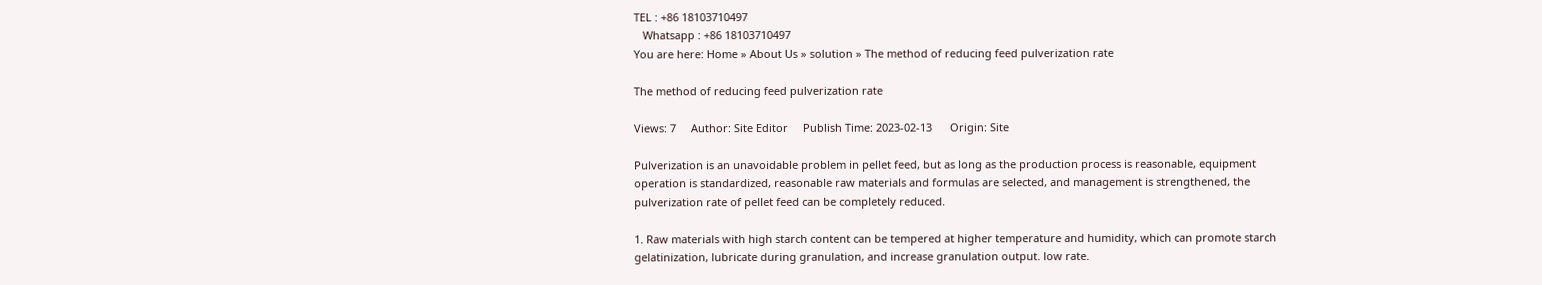TEL : +86 18103710497
   Whatsapp : +86 18103710497
You are here: Home » About Us » solution » The method of reducing feed pulverization rate

The method of reducing feed pulverization rate

Views: 7     Author: Site Editor     Publish Time: 2023-02-13      Origin: Site

Pulverization is an unavoidable problem in pellet feed, but as long as the production process is reasonable, equipment operation is standardized, reasonable raw materials and formulas are selected, and management is strengthened, the pulverization rate of pellet feed can be completely reduced.

1. Raw materials with high starch content can be tempered at higher temperature and humidity, which can promote starch gelatinization, lubricate during granulation, and increase granulation output. low rate.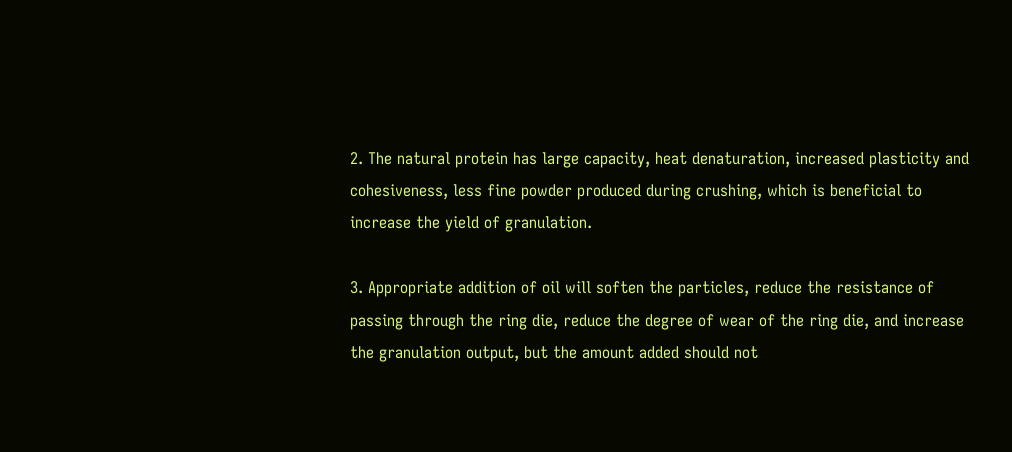2. The natural protein has large capacity, heat denaturation, increased plasticity and cohesiveness, less fine powder produced during crushing, which is beneficial to increase the yield of granulation.

3. Appropriate addition of oil will soften the particles, reduce the resistance of passing through the ring die, reduce the degree of wear of the ring die, and increase the granulation output, but the amount added should not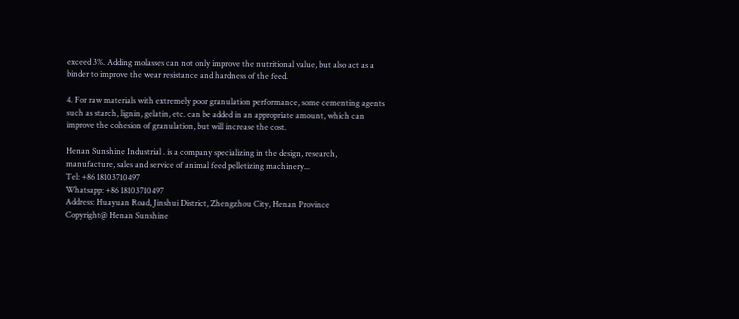exceed 3%. Adding molasses can not only improve the nutritional value, but also act as a binder to improve the wear resistance and hardness of the feed.

4. For raw materials with extremely poor granulation performance, some cementing agents such as starch, lignin, gelatin, etc. can be added in an appropriate amount, which can improve the cohesion of granulation, but will increase the cost.

Henan Sunshine Industrial . is a company specializing in the design, research, manufacture, sales and service of animal feed pelletizing machinery...
Tel: +86 18103710497
Whatsapp: +86 18103710497
Address: Huayuan Road, Jinshui District, Zhengzhou City, Henan Province
Copyright@ Henan Sunshine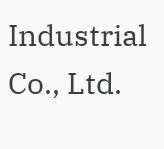Industrial Co., Ltd.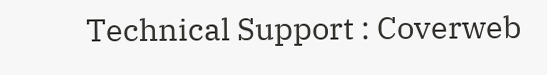Technical Support : Coverweb